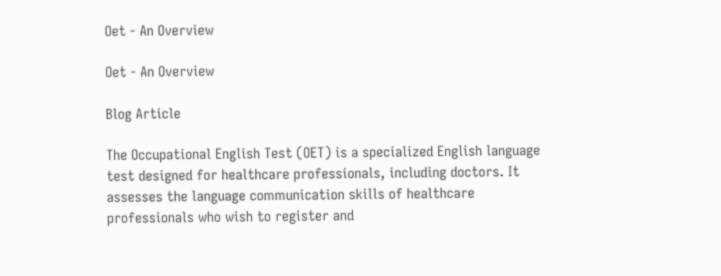Oet - An Overview

Oet - An Overview

Blog Article

The Occupational English Test (OET) is a specialized English language test designed for healthcare professionals, including doctors. It assesses the language communication skills of healthcare professionals who wish to register and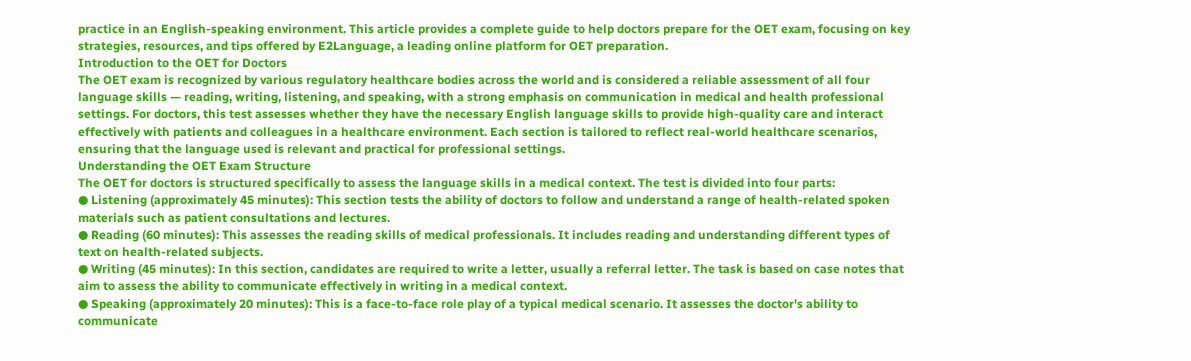practice in an English-speaking environment. This article provides a complete guide to help doctors prepare for the OET exam, focusing on key strategies, resources, and tips offered by E2Language, a leading online platform for OET preparation.
Introduction to the OET for Doctors
The OET exam is recognized by various regulatory healthcare bodies across the world and is considered a reliable assessment of all four language skills — reading, writing, listening, and speaking, with a strong emphasis on communication in medical and health professional settings. For doctors, this test assesses whether they have the necessary English language skills to provide high-quality care and interact effectively with patients and colleagues in a healthcare environment. Each section is tailored to reflect real-world healthcare scenarios, ensuring that the language used is relevant and practical for professional settings.
Understanding the OET Exam Structure
The OET for doctors is structured specifically to assess the language skills in a medical context. The test is divided into four parts:
● Listening (approximately 45 minutes): This section tests the ability of doctors to follow and understand a range of health-related spoken materials such as patient consultations and lectures.
● Reading (60 minutes): This assesses the reading skills of medical professionals. It includes reading and understanding different types of text on health-related subjects.
● Writing (45 minutes): In this section, candidates are required to write a letter, usually a referral letter. The task is based on case notes that aim to assess the ability to communicate effectively in writing in a medical context.
● Speaking (approximately 20 minutes): This is a face-to-face role play of a typical medical scenario. It assesses the doctor's ability to communicate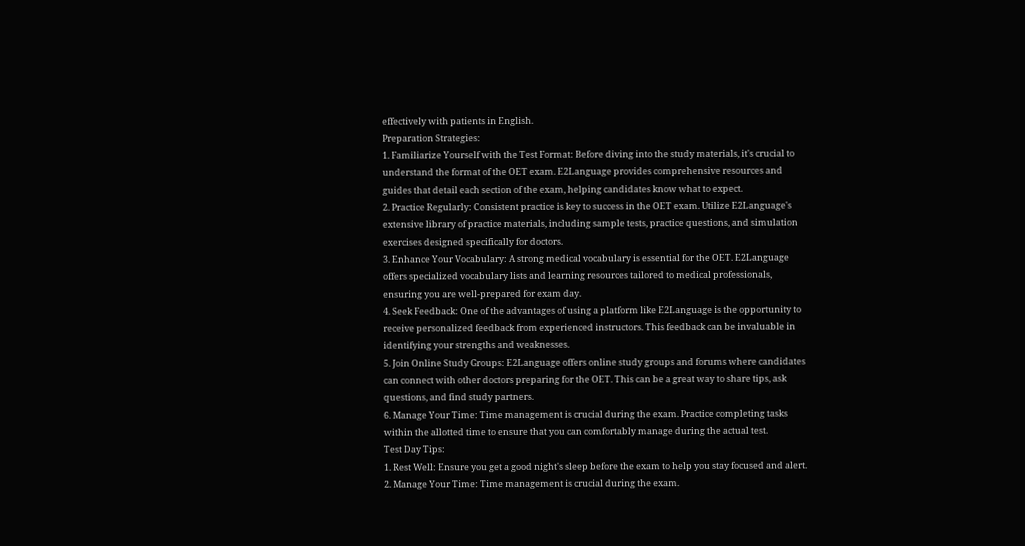effectively with patients in English.
Preparation Strategies:
1. Familiarize Yourself with the Test Format: Before diving into the study materials, it's crucial to understand the format of the OET exam. E2Language provides comprehensive resources and guides that detail each section of the exam, helping candidates know what to expect.
2. Practice Regularly: Consistent practice is key to success in the OET exam. Utilize E2Language's extensive library of practice materials, including sample tests, practice questions, and simulation exercises designed specifically for doctors.
3. Enhance Your Vocabulary: A strong medical vocabulary is essential for the OET. E2Language offers specialized vocabulary lists and learning resources tailored to medical professionals, ensuring you are well-prepared for exam day.
4. Seek Feedback: One of the advantages of using a platform like E2Language is the opportunity to receive personalized feedback from experienced instructors. This feedback can be invaluable in identifying your strengths and weaknesses.
5. Join Online Study Groups: E2Language offers online study groups and forums where candidates can connect with other doctors preparing for the OET. This can be a great way to share tips, ask questions, and find study partners.
6. Manage Your Time: Time management is crucial during the exam. Practice completing tasks within the allotted time to ensure that you can comfortably manage during the actual test.
Test Day Tips:
1. Rest Well: Ensure you get a good night's sleep before the exam to help you stay focused and alert.
2. Manage Your Time: Time management is crucial during the exam.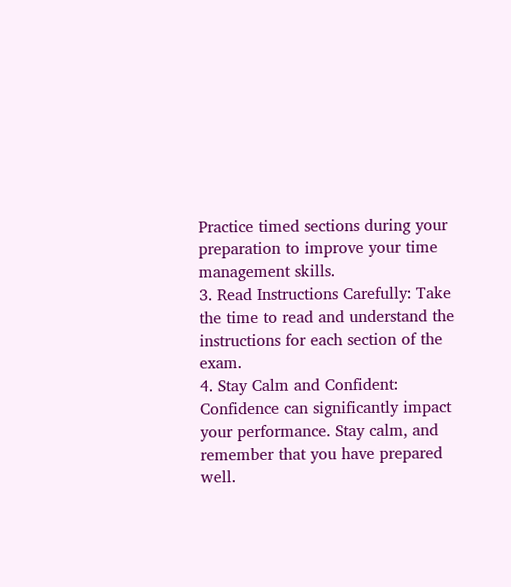Practice timed sections during your preparation to improve your time management skills.
3. Read Instructions Carefully: Take the time to read and understand the instructions for each section of the exam.
4. Stay Calm and Confident: Confidence can significantly impact your performance. Stay calm, and remember that you have prepared well.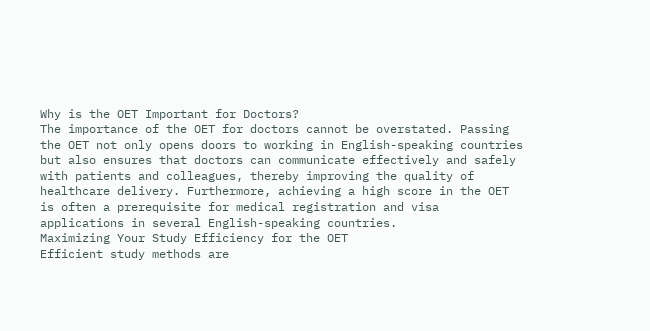Why is the OET Important for Doctors?
The importance of the OET for doctors cannot be overstated. Passing the OET not only opens doors to working in English-speaking countries but also ensures that doctors can communicate effectively and safely with patients and colleagues, thereby improving the quality of healthcare delivery. Furthermore, achieving a high score in the OET is often a prerequisite for medical registration and visa applications in several English-speaking countries.
Maximizing Your Study Efficiency for the OET
Efficient study methods are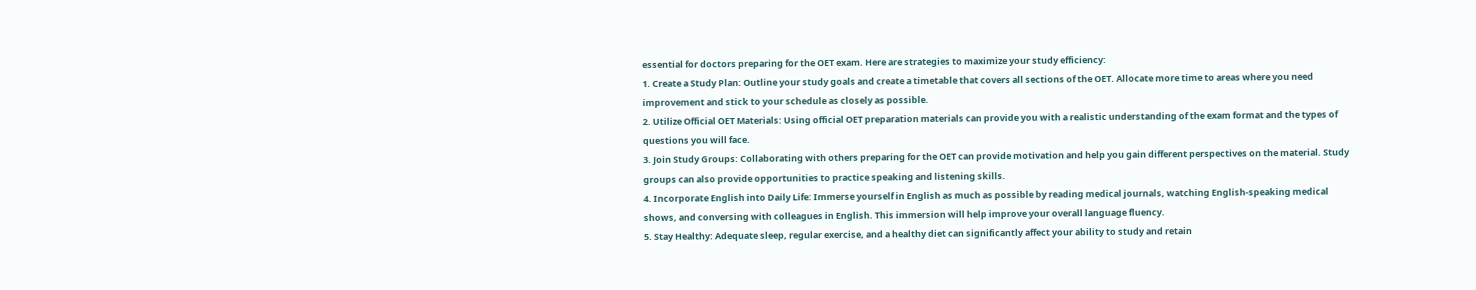essential for doctors preparing for the OET exam. Here are strategies to maximize your study efficiency:
1. Create a Study Plan: Outline your study goals and create a timetable that covers all sections of the OET. Allocate more time to areas where you need improvement and stick to your schedule as closely as possible.
2. Utilize Official OET Materials: Using official OET preparation materials can provide you with a realistic understanding of the exam format and the types of questions you will face.
3. Join Study Groups: Collaborating with others preparing for the OET can provide motivation and help you gain different perspectives on the material. Study groups can also provide opportunities to practice speaking and listening skills.
4. Incorporate English into Daily Life: Immerse yourself in English as much as possible by reading medical journals, watching English-speaking medical shows, and conversing with colleagues in English. This immersion will help improve your overall language fluency.
5. Stay Healthy: Adequate sleep, regular exercise, and a healthy diet can significantly affect your ability to study and retain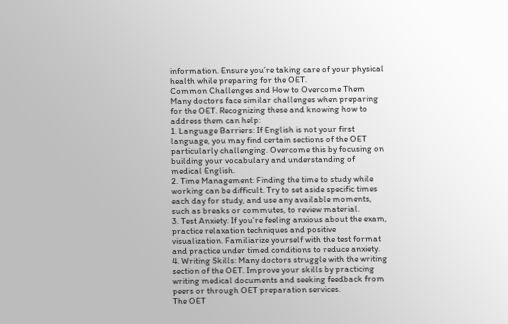information. Ensure you’re taking care of your physical health while preparing for the OET.
Common Challenges and How to Overcome Them
Many doctors face similar challenges when preparing for the OET. Recognizing these and knowing how to address them can help:
1. Language Barriers: If English is not your first language, you may find certain sections of the OET particularly challenging. Overcome this by focusing on building your vocabulary and understanding of medical English.
2. Time Management: Finding the time to study while working can be difficult. Try to set aside specific times each day for study, and use any available moments, such as breaks or commutes, to review material.
3. Test Anxiety: If you’re feeling anxious about the exam, practice relaxation techniques and positive visualization. Familiarize yourself with the test format and practice under timed conditions to reduce anxiety.
4. Writing Skills: Many doctors struggle with the writing section of the OET. Improve your skills by practicing writing medical documents and seeking feedback from peers or through OET preparation services.
The OET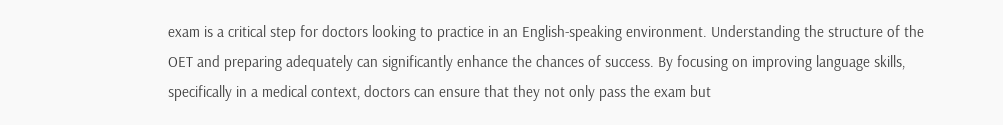exam is a critical step for doctors looking to practice in an English-speaking environment. Understanding the structure of the OET and preparing adequately can significantly enhance the chances of success. By focusing on improving language skills, specifically in a medical context, doctors can ensure that they not only pass the exam but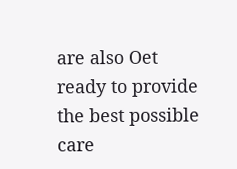are also Oet ready to provide the best possible care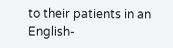to their patients in an English-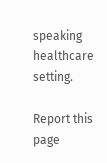speaking healthcare setting.

Report this page